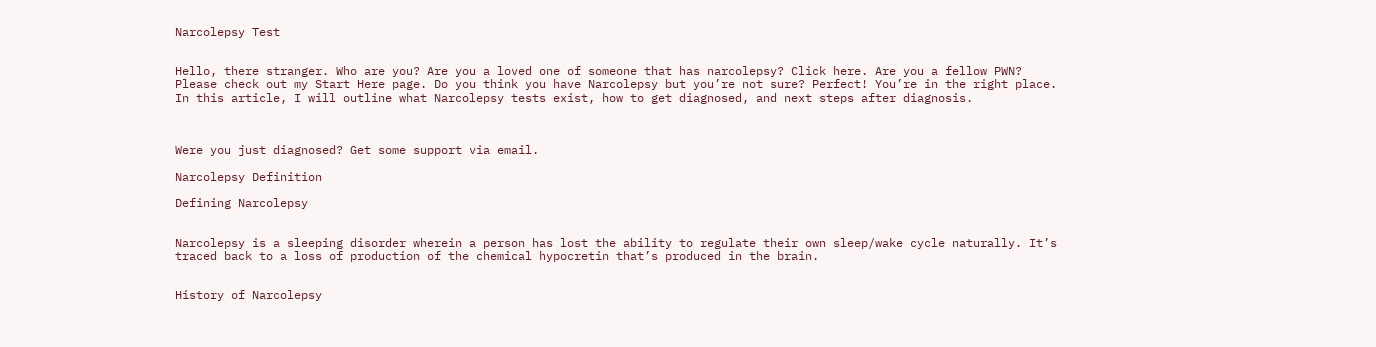Narcolepsy Test


Hello, there stranger. Who are you? Are you a loved one of someone that has narcolepsy? Click here. Are you a fellow PWN? Please check out my Start Here page. Do you think you have Narcolepsy but you’re not sure? Perfect! You’re in the right place. In this article, I will outline what Narcolepsy tests exist, how to get diagnosed, and next steps after diagnosis.



Were you just diagnosed? Get some support via email.

Narcolepsy Definition

Defining Narcolepsy


Narcolepsy is a sleeping disorder wherein a person has lost the ability to regulate their own sleep/wake cycle naturally. It’s traced back to a loss of production of the chemical hypocretin that’s produced in the brain.


History of Narcolepsy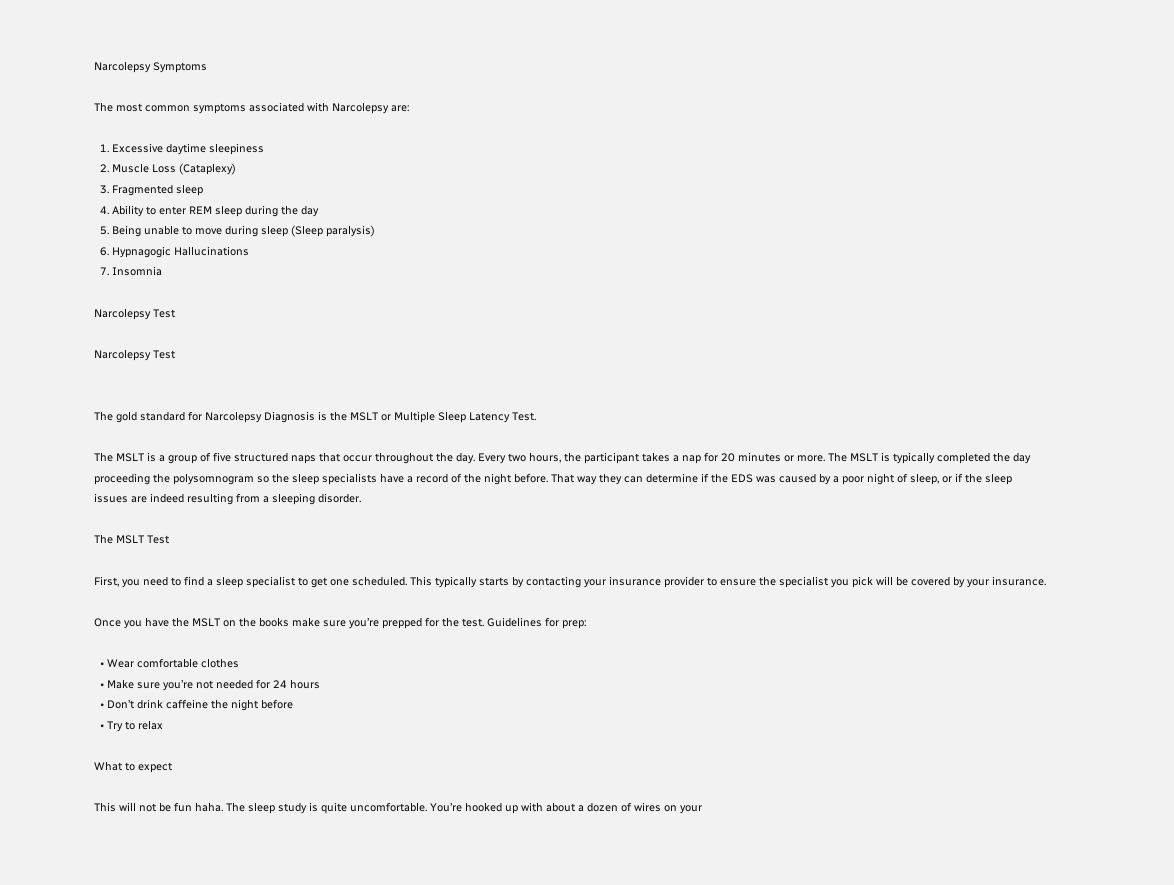Narcolepsy Symptoms

The most common symptoms associated with Narcolepsy are:

  1. Excessive daytime sleepiness
  2. Muscle Loss (Cataplexy)
  3. Fragmented sleep
  4. Ability to enter REM sleep during the day
  5. Being unable to move during sleep (Sleep paralysis)
  6. Hypnagogic Hallucinations
  7. Insomnia

Narcolepsy Test

Narcolepsy Test


The gold standard for Narcolepsy Diagnosis is the MSLT or Multiple Sleep Latency Test.

The MSLT is a group of five structured naps that occur throughout the day. Every two hours, the participant takes a nap for 20 minutes or more. The MSLT is typically completed the day proceeding the polysomnogram so the sleep specialists have a record of the night before. That way they can determine if the EDS was caused by a poor night of sleep, or if the sleep issues are indeed resulting from a sleeping disorder.

The MSLT Test

First, you need to find a sleep specialist to get one scheduled. This typically starts by contacting your insurance provider to ensure the specialist you pick will be covered by your insurance.

Once you have the MSLT on the books make sure you’re prepped for the test. Guidelines for prep:

  • Wear comfortable clothes
  • Make sure you’re not needed for 24 hours
  • Don’t drink caffeine the night before
  • Try to relax

What to expect

This will not be fun haha. The sleep study is quite uncomfortable. You’re hooked up with about a dozen of wires on your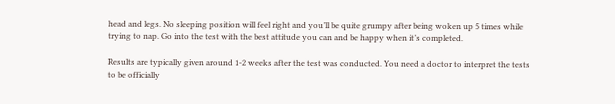head and legs. No sleeping position will feel right and you’ll be quite grumpy after being woken up 5 times while trying to nap. Go into the test with the best attitude you can and be happy when it’s completed.

Results are typically given around 1-2 weeks after the test was conducted. You need a doctor to interpret the tests to be officially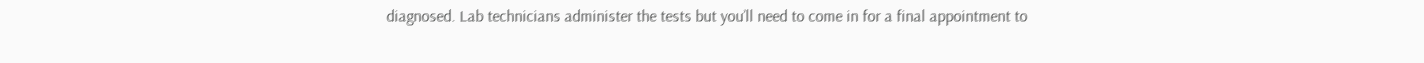diagnosed. Lab technicians administer the tests but you’ll need to come in for a final appointment to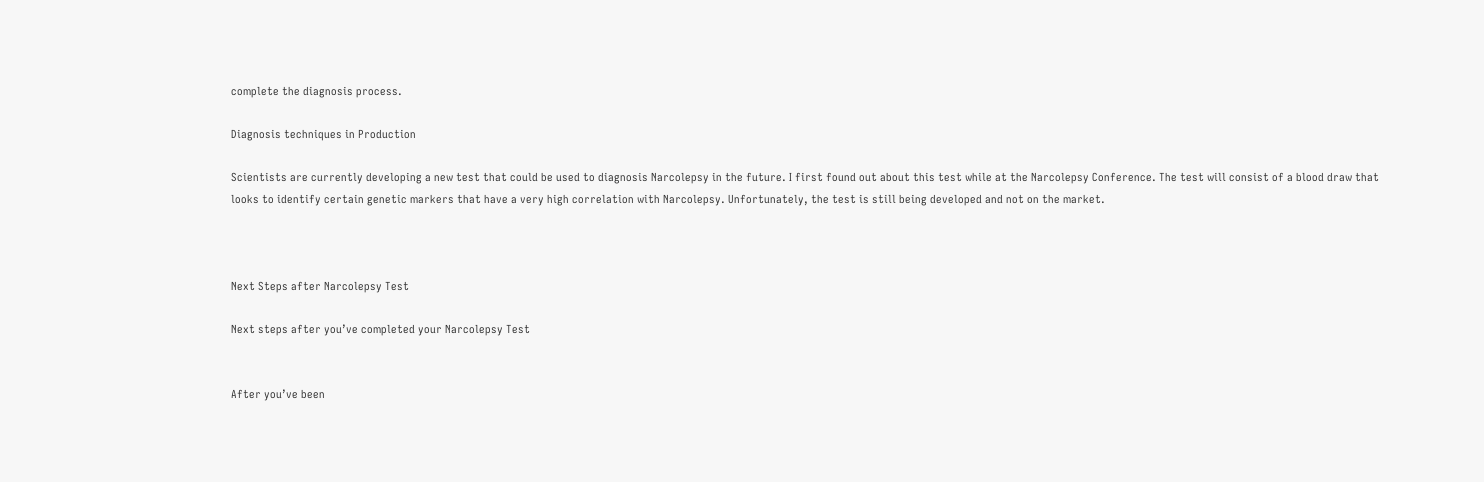complete the diagnosis process.

Diagnosis techniques in Production

Scientists are currently developing a new test that could be used to diagnosis Narcolepsy in the future. I first found out about this test while at the Narcolepsy Conference. The test will consist of a blood draw that looks to identify certain genetic markers that have a very high correlation with Narcolepsy. Unfortunately, the test is still being developed and not on the market.



Next Steps after Narcolepsy Test

Next steps after you’ve completed your Narcolepsy Test


After you’ve been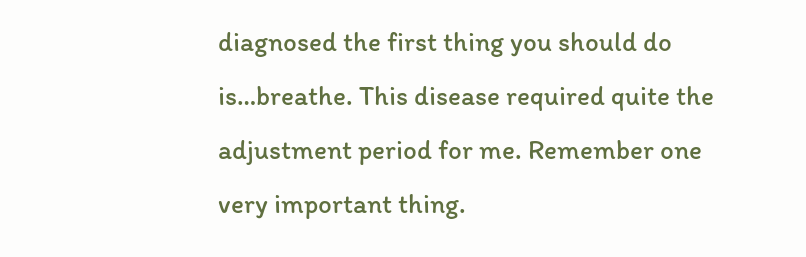diagnosed the first thing you should do is…breathe. This disease required quite the adjustment period for me. Remember one very important thing.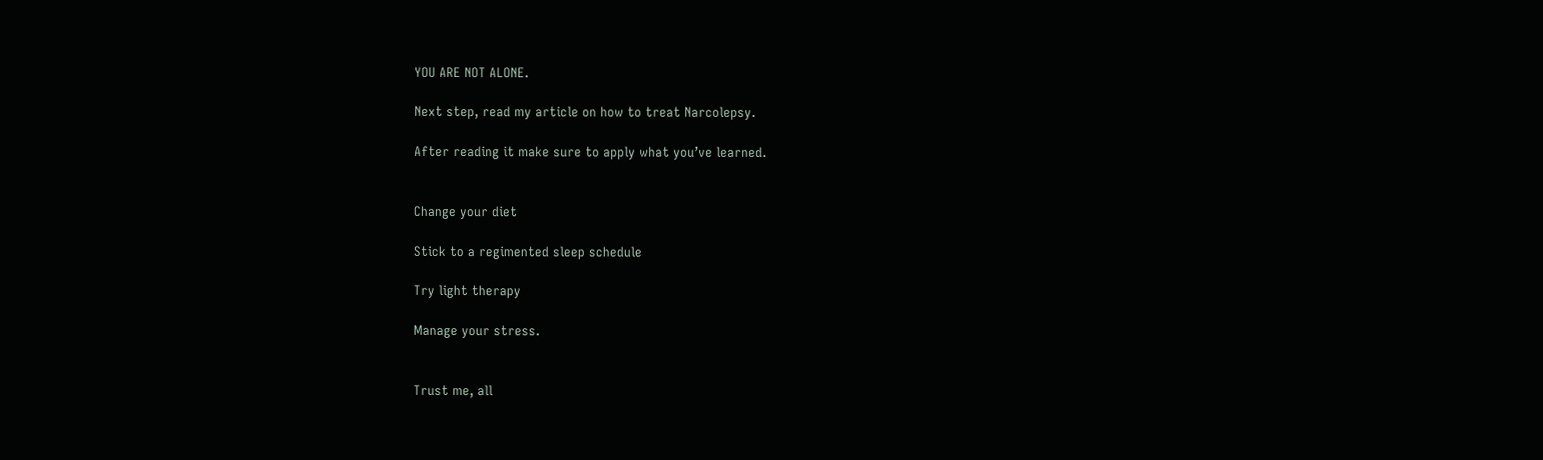YOU ARE NOT ALONE.

Next step, read my article on how to treat Narcolepsy.

After reading it make sure to apply what you’ve learned.


Change your diet

Stick to a regimented sleep schedule

Try light therapy

Manage your stress.


Trust me, all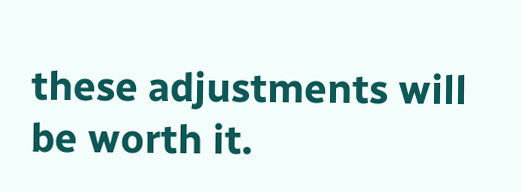these adjustments will be worth it.